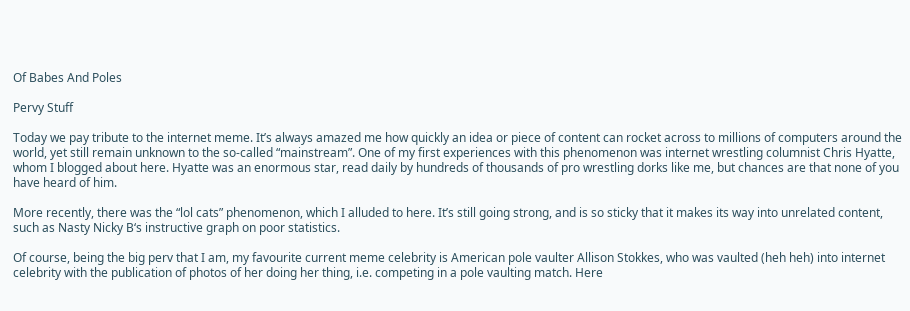Of Babes And Poles

Pervy Stuff

Today we pay tribute to the internet meme. It’s always amazed me how quickly an idea or piece of content can rocket across to millions of computers around the world, yet still remain unknown to the so-called “mainstream”. One of my first experiences with this phenomenon was internet wrestling columnist Chris Hyatte, whom I blogged about here. Hyatte was an enormous star, read daily by hundreds of thousands of pro wrestling dorks like me, but chances are that none of you have heard of him.

More recently, there was the “lol cats” phenomenon, which I alluded to here. It’s still going strong, and is so sticky that it makes its way into unrelated content, such as Nasty Nicky B‘s instructive graph on poor statistics.

Of course, being the big perv that I am, my favourite current meme celebrity is American pole vaulter Allison Stokkes, who was vaulted (heh heh) into internet celebrity with the publication of photos of her doing her thing, i.e. competing in a pole vaulting match. Here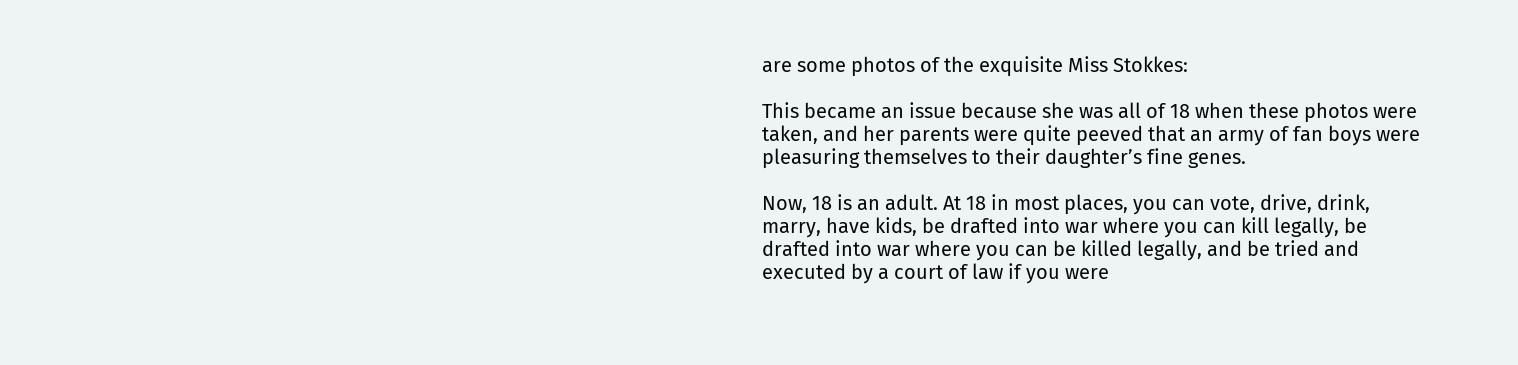are some photos of the exquisite Miss Stokkes:

This became an issue because she was all of 18 when these photos were taken, and her parents were quite peeved that an army of fan boys were pleasuring themselves to their daughter’s fine genes.

Now, 18 is an adult. At 18 in most places, you can vote, drive, drink, marry, have kids, be drafted into war where you can kill legally, be drafted into war where you can be killed legally, and be tried and executed by a court of law if you were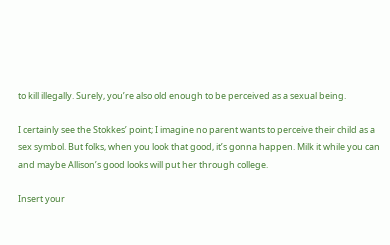to kill illegally. Surely, you’re also old enough to be perceived as a sexual being.

I certainly see the Stokkes’ point; I imagine no parent wants to perceive their child as a sex symbol. But folks, when you look that good, it’s gonna happen. Milk it while you can and maybe Allison’s good looks will put her through college.

Insert your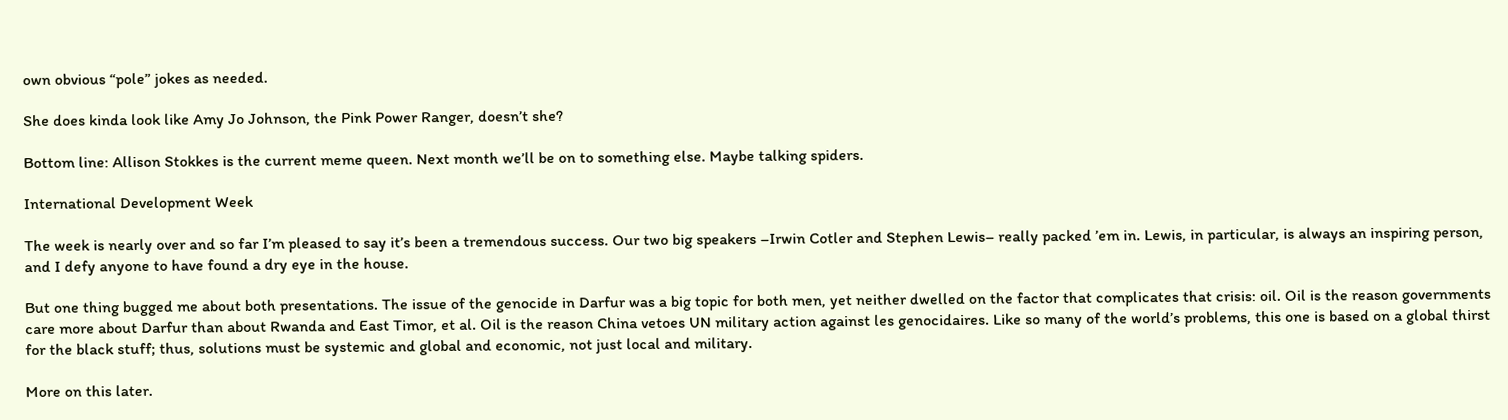own obvious “pole” jokes as needed.

She does kinda look like Amy Jo Johnson, the Pink Power Ranger, doesn’t she?

Bottom line: Allison Stokkes is the current meme queen. Next month we’ll be on to something else. Maybe talking spiders.

International Development Week

The week is nearly over and so far I’m pleased to say it’s been a tremendous success. Our two big speakers –Irwin Cotler and Stephen Lewis– really packed ’em in. Lewis, in particular, is always an inspiring person, and I defy anyone to have found a dry eye in the house.

But one thing bugged me about both presentations. The issue of the genocide in Darfur was a big topic for both men, yet neither dwelled on the factor that complicates that crisis: oil. Oil is the reason governments care more about Darfur than about Rwanda and East Timor, et al. Oil is the reason China vetoes UN military action against les genocidaires. Like so many of the world’s problems, this one is based on a global thirst for the black stuff; thus, solutions must be systemic and global and economic, not just local and military.

More on this later.